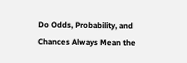Do Odds, Probability, and Chances Always Mean the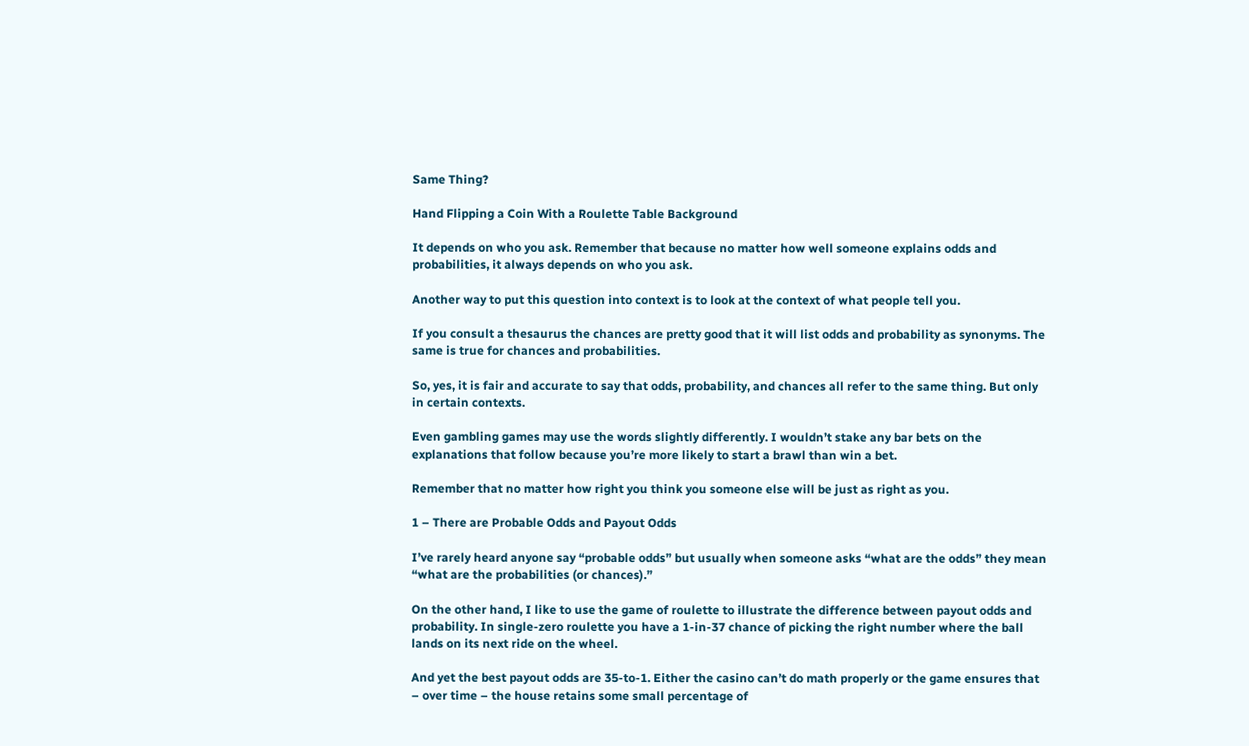Same Thing?

Hand Flipping a Coin With a Roulette Table Background

It depends on who you ask. Remember that because no matter how well someone explains odds and probabilities, it always depends on who you ask.

Another way to put this question into context is to look at the context of what people tell you.

If you consult a thesaurus the chances are pretty good that it will list odds and probability as synonyms. The same is true for chances and probabilities.

So, yes, it is fair and accurate to say that odds, probability, and chances all refer to the same thing. But only in certain contexts.

Even gambling games may use the words slightly differently. I wouldn’t stake any bar bets on the explanations that follow because you’re more likely to start a brawl than win a bet.

Remember that no matter how right you think you someone else will be just as right as you.

1 – There are Probable Odds and Payout Odds

I’ve rarely heard anyone say “probable odds” but usually when someone asks “what are the odds” they mean “what are the probabilities (or chances).”

On the other hand, I like to use the game of roulette to illustrate the difference between payout odds and probability. In single-zero roulette you have a 1-in-37 chance of picking the right number where the ball lands on its next ride on the wheel.

And yet the best payout odds are 35-to-1. Either the casino can’t do math properly or the game ensures that – over time – the house retains some small percentage of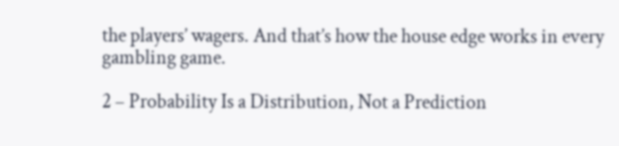the players’ wagers. And that’s how the house edge works in every gambling game.

2 – Probability Is a Distribution, Not a Prediction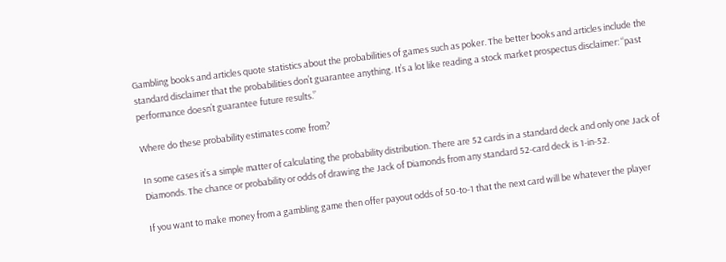Gambling books and articles quote statistics about the probabilities of games such as poker. The better books and articles include the standard disclaimer that the probabilities don’t guarantee anything. It’s a lot like reading a stock market prospectus disclaimer: “past performance doesn’t guarantee future results.”

Where do these probability estimates come from?

In some cases it’s a simple matter of calculating the probability distribution. There are 52 cards in a standard deck and only one Jack of Diamonds. The chance or probability or odds of drawing the Jack of Diamonds from any standard 52-card deck is 1-in-52.

If you want to make money from a gambling game then offer payout odds of 50-to-1 that the next card will be whatever the player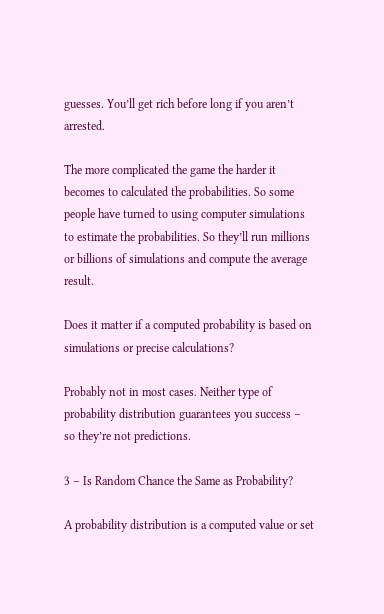guesses. You’ll get rich before long if you aren’t arrested.

The more complicated the game the harder it becomes to calculated the probabilities. So some people have turned to using computer simulations to estimate the probabilities. So they’ll run millions or billions of simulations and compute the average result.

Does it matter if a computed probability is based on simulations or precise calculations?

Probably not in most cases. Neither type of probability distribution guarantees you success – so they’re not predictions.

3 – Is Random Chance the Same as Probability?

A probability distribution is a computed value or set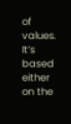of values. It’s based either on the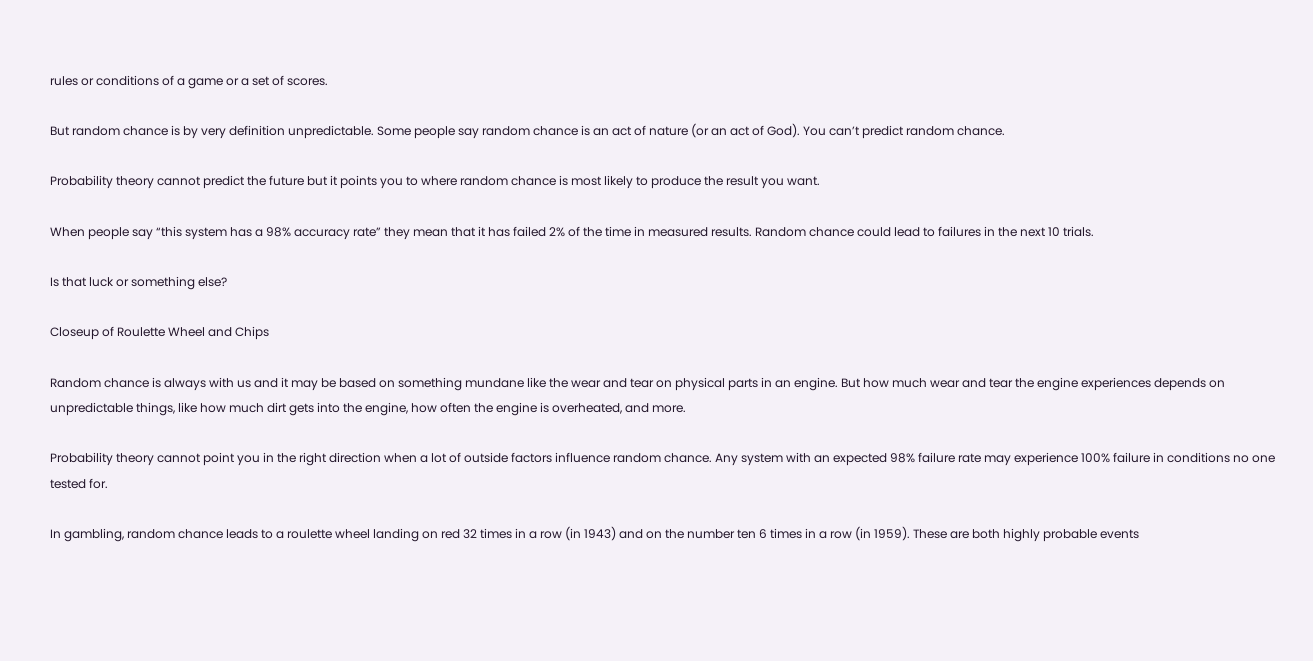rules or conditions of a game or a set of scores.

But random chance is by very definition unpredictable. Some people say random chance is an act of nature (or an act of God). You can’t predict random chance.

Probability theory cannot predict the future but it points you to where random chance is most likely to produce the result you want.

When people say “this system has a 98% accuracy rate” they mean that it has failed 2% of the time in measured results. Random chance could lead to failures in the next 10 trials.

Is that luck or something else?

Closeup of Roulette Wheel and Chips

Random chance is always with us and it may be based on something mundane like the wear and tear on physical parts in an engine. But how much wear and tear the engine experiences depends on unpredictable things, like how much dirt gets into the engine, how often the engine is overheated, and more.

Probability theory cannot point you in the right direction when a lot of outside factors influence random chance. Any system with an expected 98% failure rate may experience 100% failure in conditions no one tested for.

In gambling, random chance leads to a roulette wheel landing on red 32 times in a row (in 1943) and on the number ten 6 times in a row (in 1959). These are both highly probable events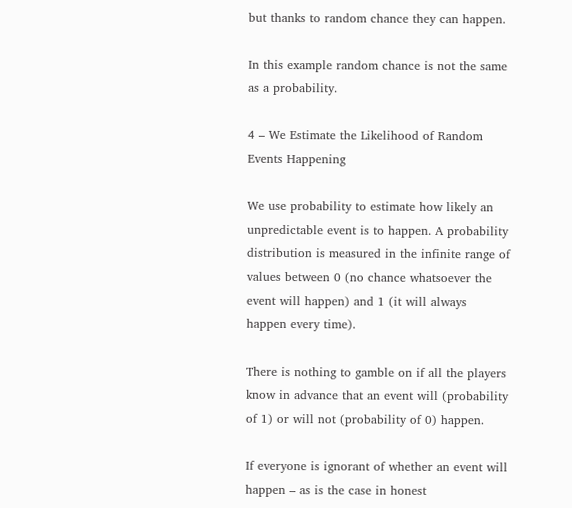but thanks to random chance they can happen.

In this example random chance is not the same as a probability.

4 – We Estimate the Likelihood of Random Events Happening

We use probability to estimate how likely an unpredictable event is to happen. A probability distribution is measured in the infinite range of values between 0 (no chance whatsoever the event will happen) and 1 (it will always happen every time).

There is nothing to gamble on if all the players know in advance that an event will (probability of 1) or will not (probability of 0) happen.

If everyone is ignorant of whether an event will happen – as is the case in honest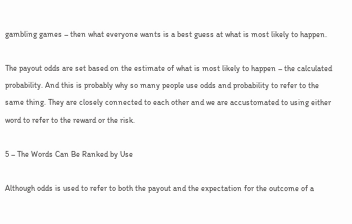gambling games – then what everyone wants is a best guess at what is most likely to happen.

The payout odds are set based on the estimate of what is most likely to happen – the calculated probability. And this is probably why so many people use odds and probability to refer to the same thing. They are closely connected to each other and we are accustomated to using either word to refer to the reward or the risk.

5 – The Words Can Be Ranked by Use

Although odds is used to refer to both the payout and the expectation for the outcome of a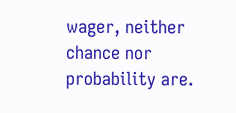wager, neither chance nor probability are.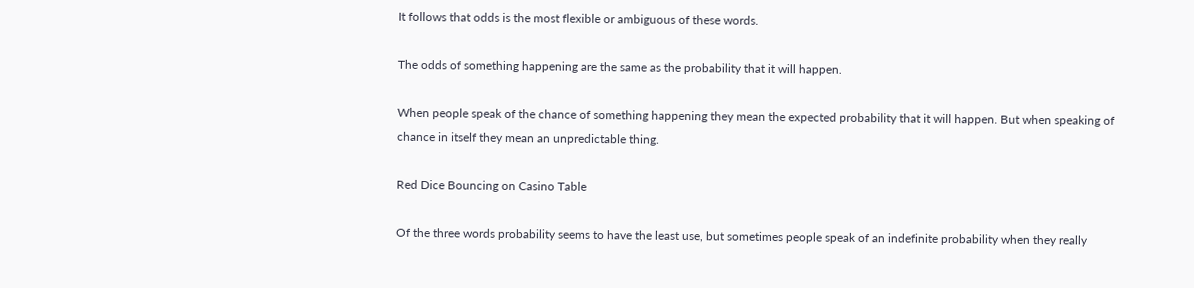It follows that odds is the most flexible or ambiguous of these words.

The odds of something happening are the same as the probability that it will happen.

When people speak of the chance of something happening they mean the expected probability that it will happen. But when speaking of chance in itself they mean an unpredictable thing.

Red Dice Bouncing on Casino Table

Of the three words probability seems to have the least use, but sometimes people speak of an indefinite probability when they really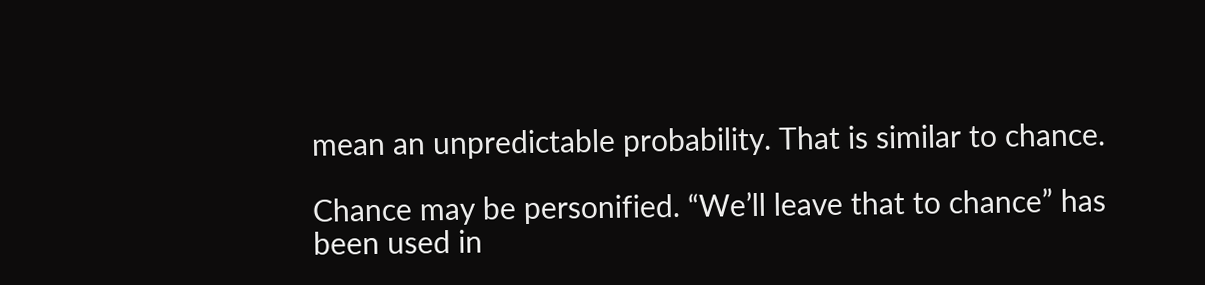mean an unpredictable probability. That is similar to chance.

Chance may be personified. “We’ll leave that to chance” has been used in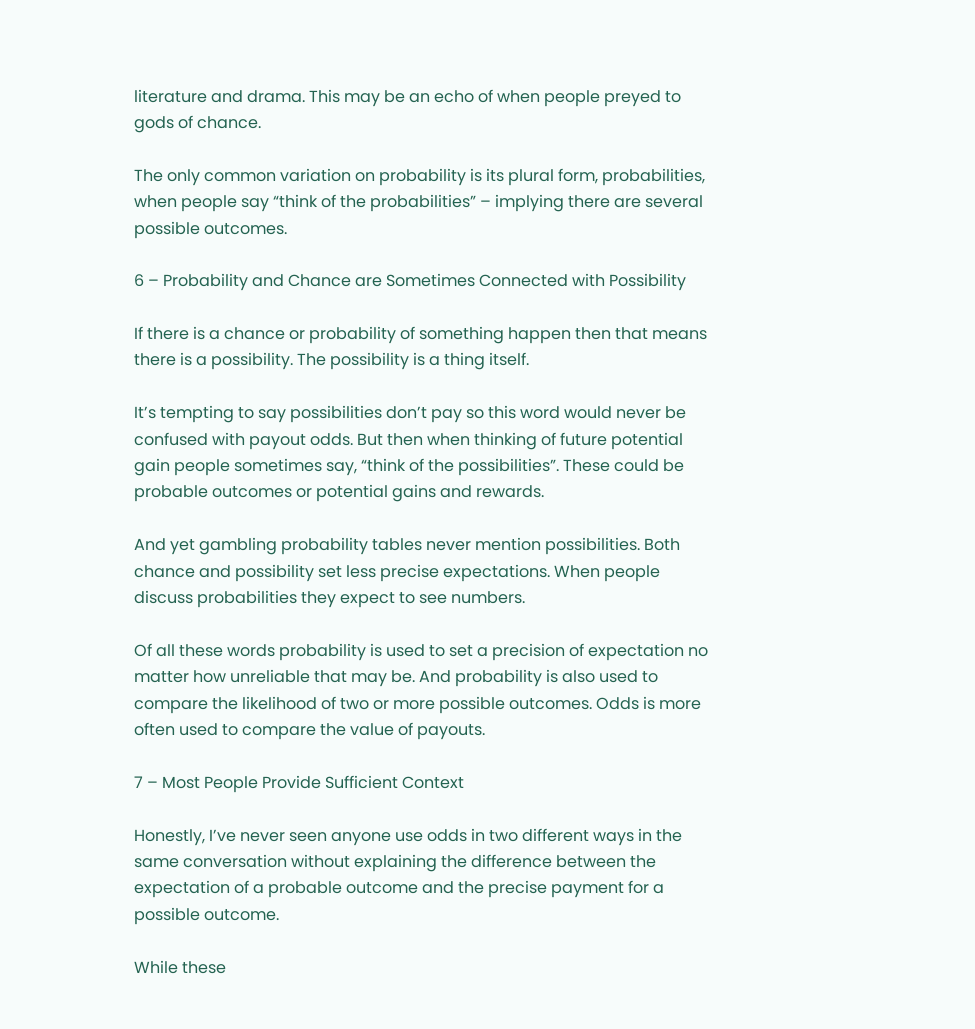literature and drama. This may be an echo of when people preyed to gods of chance.

The only common variation on probability is its plural form, probabilities, when people say “think of the probabilities” – implying there are several possible outcomes.

6 – Probability and Chance are Sometimes Connected with Possibility

If there is a chance or probability of something happen then that means there is a possibility. The possibility is a thing itself.

It’s tempting to say possibilities don’t pay so this word would never be confused with payout odds. But then when thinking of future potential gain people sometimes say, “think of the possibilities”. These could be probable outcomes or potential gains and rewards.

And yet gambling probability tables never mention possibilities. Both chance and possibility set less precise expectations. When people discuss probabilities they expect to see numbers.

Of all these words probability is used to set a precision of expectation no matter how unreliable that may be. And probability is also used to compare the likelihood of two or more possible outcomes. Odds is more often used to compare the value of payouts.

7 – Most People Provide Sufficient Context

Honestly, I’ve never seen anyone use odds in two different ways in the same conversation without explaining the difference between the expectation of a probable outcome and the precise payment for a possible outcome.

While these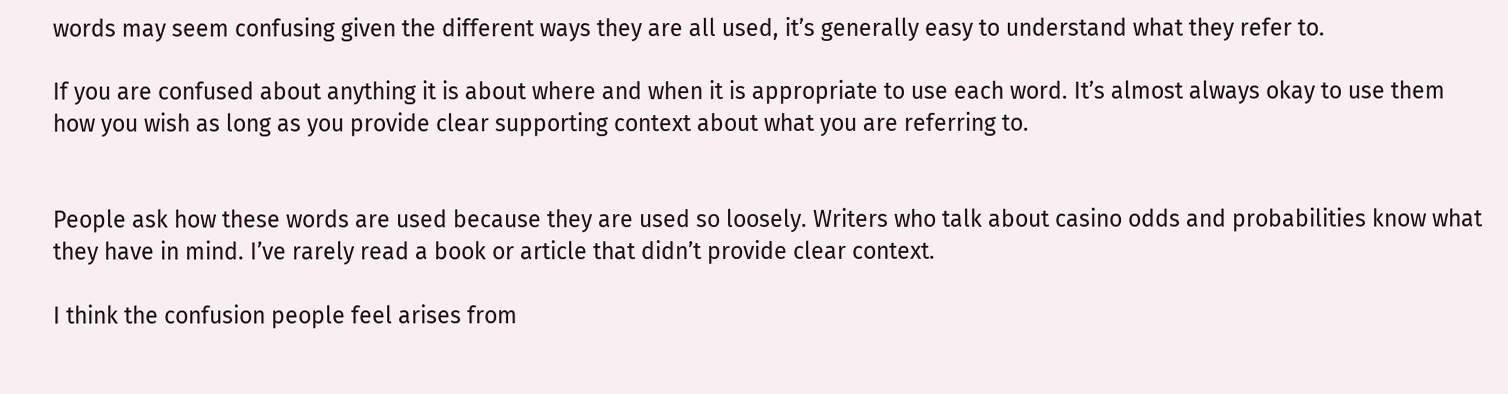words may seem confusing given the different ways they are all used, it’s generally easy to understand what they refer to.

If you are confused about anything it is about where and when it is appropriate to use each word. It’s almost always okay to use them how you wish as long as you provide clear supporting context about what you are referring to.


People ask how these words are used because they are used so loosely. Writers who talk about casino odds and probabilities know what they have in mind. I’ve rarely read a book or article that didn’t provide clear context.

I think the confusion people feel arises from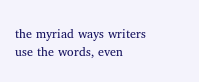the myriad ways writers use the words, even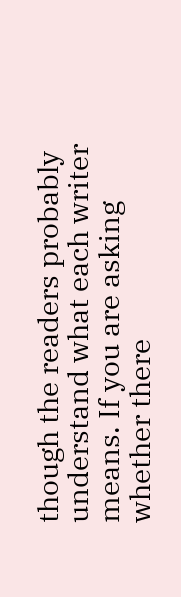though the readers probably understand what each writer means. If you are asking whether there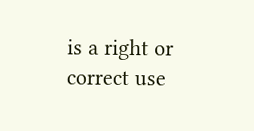is a right or correct use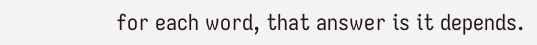for each word, that answer is it depends.